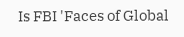Is FBI 'Faces of Global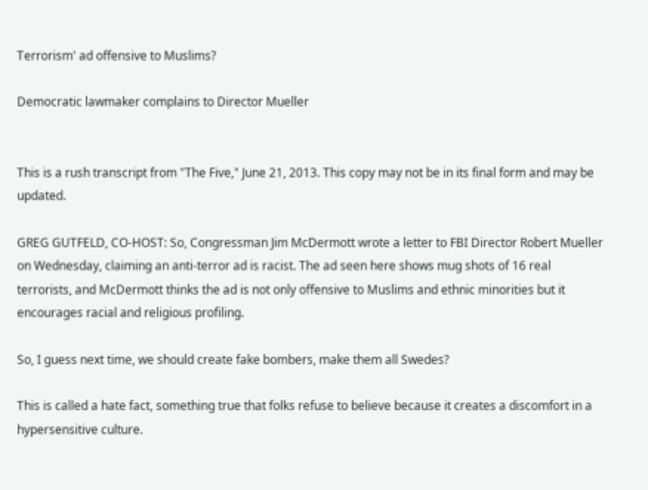Terrorism' ad offensive to Muslims?

Democratic lawmaker complains to Director Mueller


This is a rush transcript from "The Five," June 21, 2013. This copy may not be in its final form and may be updated.

GREG GUTFELD, CO-HOST: So, Congressman Jim McDermott wrote a letter to FBI Director Robert Mueller on Wednesday, claiming an anti-terror ad is racist. The ad seen here shows mug shots of 16 real terrorists, and McDermott thinks the ad is not only offensive to Muslims and ethnic minorities but it encourages racial and religious profiling.

So, I guess next time, we should create fake bombers, make them all Swedes?

This is called a hate fact, something true that folks refuse to believe because it creates a discomfort in a hypersensitive culture.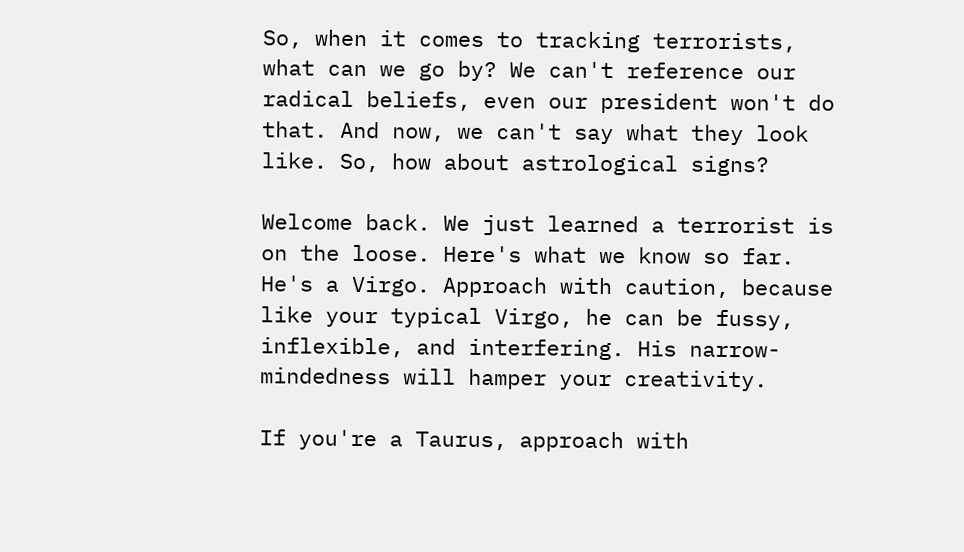So, when it comes to tracking terrorists, what can we go by? We can't reference our radical beliefs, even our president won't do that. And now, we can't say what they look like. So, how about astrological signs?

Welcome back. We just learned a terrorist is on the loose. Here's what we know so far. He's a Virgo. Approach with caution, because like your typical Virgo, he can be fussy, inflexible, and interfering. His narrow-mindedness will hamper your creativity.

If you're a Taurus, approach with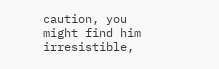caution, you might find him irresistible,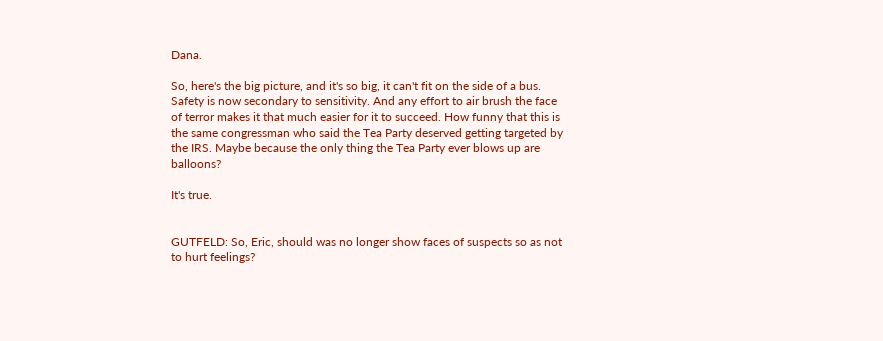Dana.

So, here's the big picture, and it's so big, it can't fit on the side of a bus. Safety is now secondary to sensitivity. And any effort to air brush the face of terror makes it that much easier for it to succeed. How funny that this is the same congressman who said the Tea Party deserved getting targeted by the IRS. Maybe because the only thing the Tea Party ever blows up are balloons?

It's true.


GUTFELD: So, Eric, should was no longer show faces of suspects so as not to hurt feelings?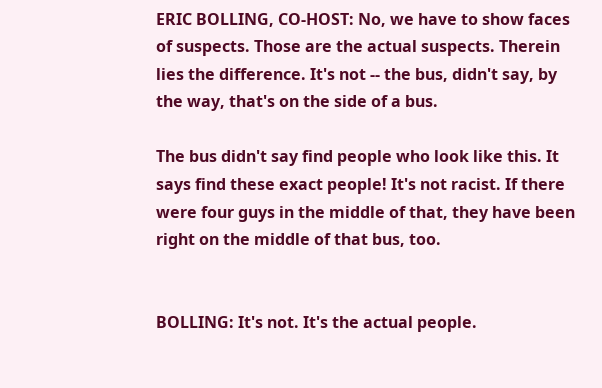ERIC BOLLING, CO-HOST: No, we have to show faces of suspects. Those are the actual suspects. Therein lies the difference. It's not -- the bus, didn't say, by the way, that's on the side of a bus.

The bus didn't say find people who look like this. It says find these exact people! It's not racist. If there were four guys in the middle of that, they have been right on the middle of that bus, too.


BOLLING: It's not. It's the actual people.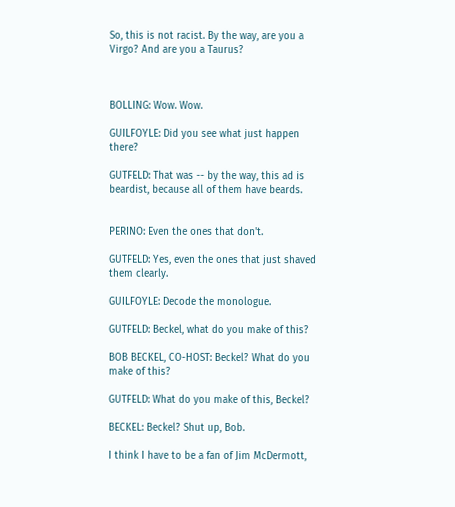So, this is not racist. By the way, are you a Virgo? And are you a Taurus?



BOLLING: Wow. Wow.

GUILFOYLE: Did you see what just happen there?

GUTFELD: That was -- by the way, this ad is beardist, because all of them have beards.


PERINO: Even the ones that don't.

GUTFELD: Yes, even the ones that just shaved them clearly.

GUILFOYLE: Decode the monologue.

GUTFELD: Beckel, what do you make of this?

BOB BECKEL, CO-HOST: Beckel? What do you make of this?

GUTFELD: What do you make of this, Beckel?

BECKEL: Beckel? Shut up, Bob.

I think I have to be a fan of Jim McDermott,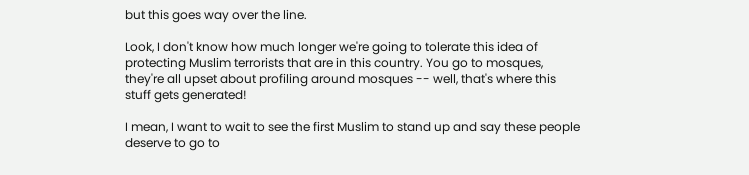but this goes way over the line.

Look, I don't know how much longer we're going to tolerate this idea of protecting Muslim terrorists that are in this country. You go to mosques, they're all upset about profiling around mosques -- well, that's where this stuff gets generated!

I mean, I want to wait to see the first Muslim to stand up and say these people deserve to go to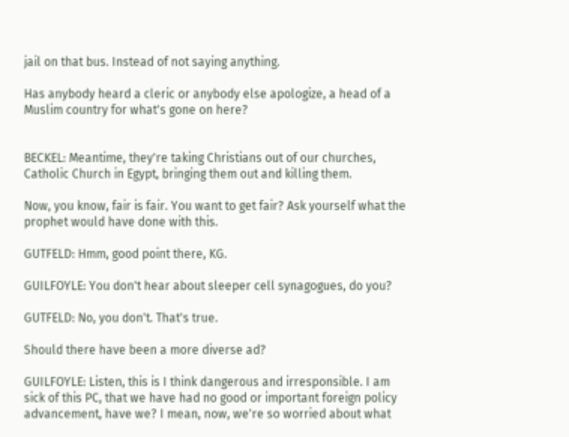jail on that bus. Instead of not saying anything.

Has anybody heard a cleric or anybody else apologize, a head of a Muslim country for what's gone on here?


BECKEL: Meantime, they're taking Christians out of our churches, Catholic Church in Egypt, bringing them out and killing them.

Now, you know, fair is fair. You want to get fair? Ask yourself what the prophet would have done with this.

GUTFELD: Hmm, good point there, KG.

GUILFOYLE: You don't hear about sleeper cell synagogues, do you?

GUTFELD: No, you don't. That's true.

Should there have been a more diverse ad?

GUILFOYLE: Listen, this is I think dangerous and irresponsible. I am sick of this PC, that we have had no good or important foreign policy advancement, have we? I mean, now, we're so worried about what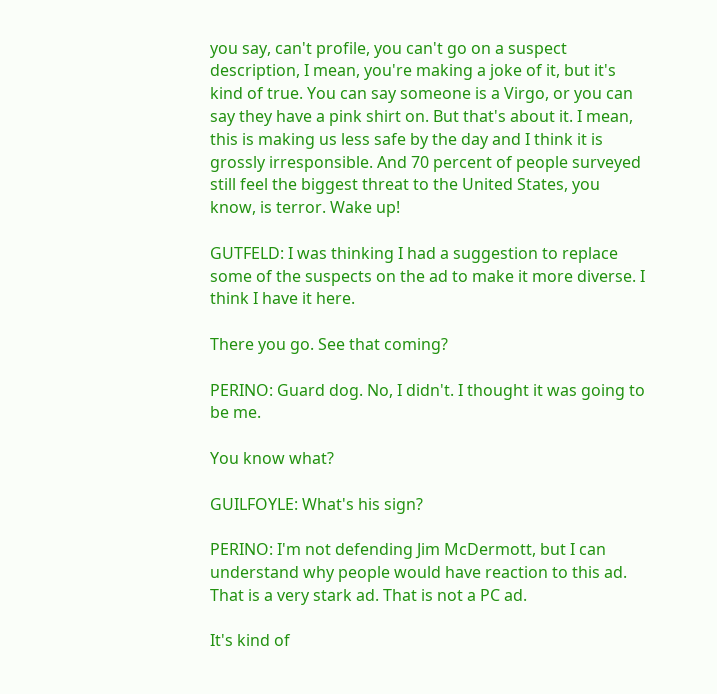you say, can't profile, you can't go on a suspect description, I mean, you're making a joke of it, but it's kind of true. You can say someone is a Virgo, or you can say they have a pink shirt on. But that's about it. I mean, this is making us less safe by the day and I think it is grossly irresponsible. And 70 percent of people surveyed still feel the biggest threat to the United States, you know, is terror. Wake up!

GUTFELD: I was thinking I had a suggestion to replace some of the suspects on the ad to make it more diverse. I think I have it here.

There you go. See that coming?

PERINO: Guard dog. No, I didn't. I thought it was going to be me.

You know what?

GUILFOYLE: What's his sign?

PERINO: I'm not defending Jim McDermott, but I can understand why people would have reaction to this ad. That is a very stark ad. That is not a PC ad.

It's kind of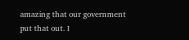amazing that our government put that out. I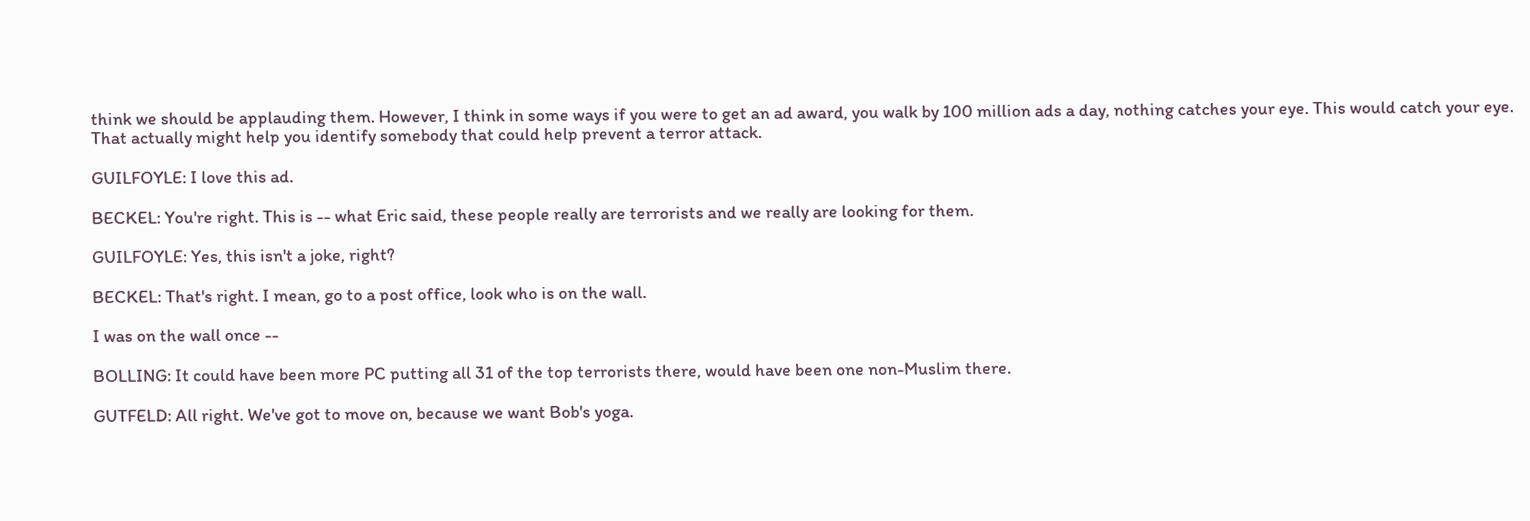think we should be applauding them. However, I think in some ways if you were to get an ad award, you walk by 100 million ads a day, nothing catches your eye. This would catch your eye. That actually might help you identify somebody that could help prevent a terror attack.

GUILFOYLE: I love this ad.

BECKEL: You're right. This is -- what Eric said, these people really are terrorists and we really are looking for them.

GUILFOYLE: Yes, this isn't a joke, right?

BECKEL: That's right. I mean, go to a post office, look who is on the wall.

I was on the wall once --

BOLLING: It could have been more PC putting all 31 of the top terrorists there, would have been one non-Muslim there.

GUTFELD: All right. We've got to move on, because we want Bob's yoga.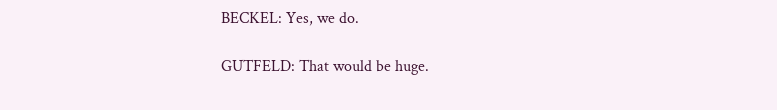BECKEL: Yes, we do.

GUTFELD: That would be huge.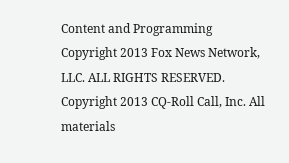Content and Programming Copyright 2013 Fox News Network, LLC. ALL RIGHTS RESERVED. Copyright 2013 CQ-Roll Call, Inc. All materials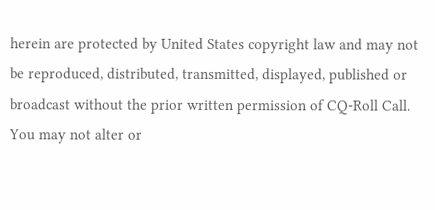herein are protected by United States copyright law and may not be reproduced, distributed, transmitted, displayed, published or broadcast without the prior written permission of CQ-Roll Call. You may not alter or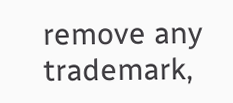remove any trademark,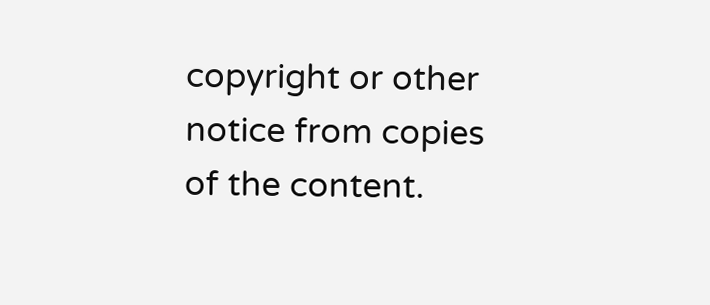copyright or other notice from copies of the content.